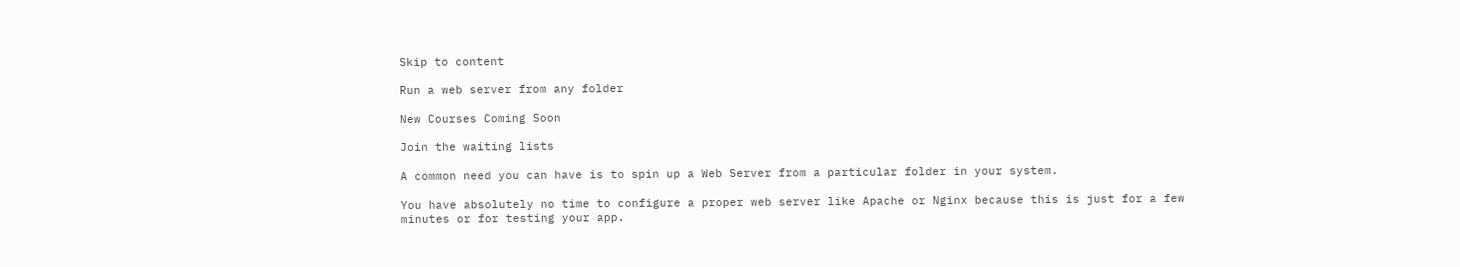Skip to content

Run a web server from any folder

New Courses Coming Soon

Join the waiting lists

A common need you can have is to spin up a Web Server from a particular folder in your system.

You have absolutely no time to configure a proper web server like Apache or Nginx because this is just for a few minutes or for testing your app.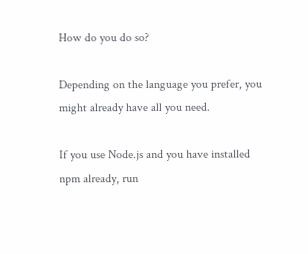How do you do so?

Depending on the language you prefer, you might already have all you need.

If you use Node.js and you have installed npm already, run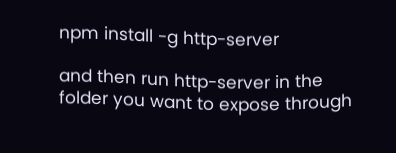npm install -g http-server

and then run http-server in the folder you want to expose through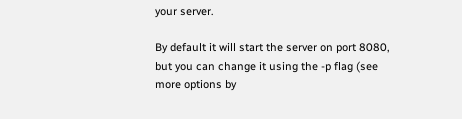your server.

By default it will start the server on port 8080, but you can change it using the -p flag (see more options by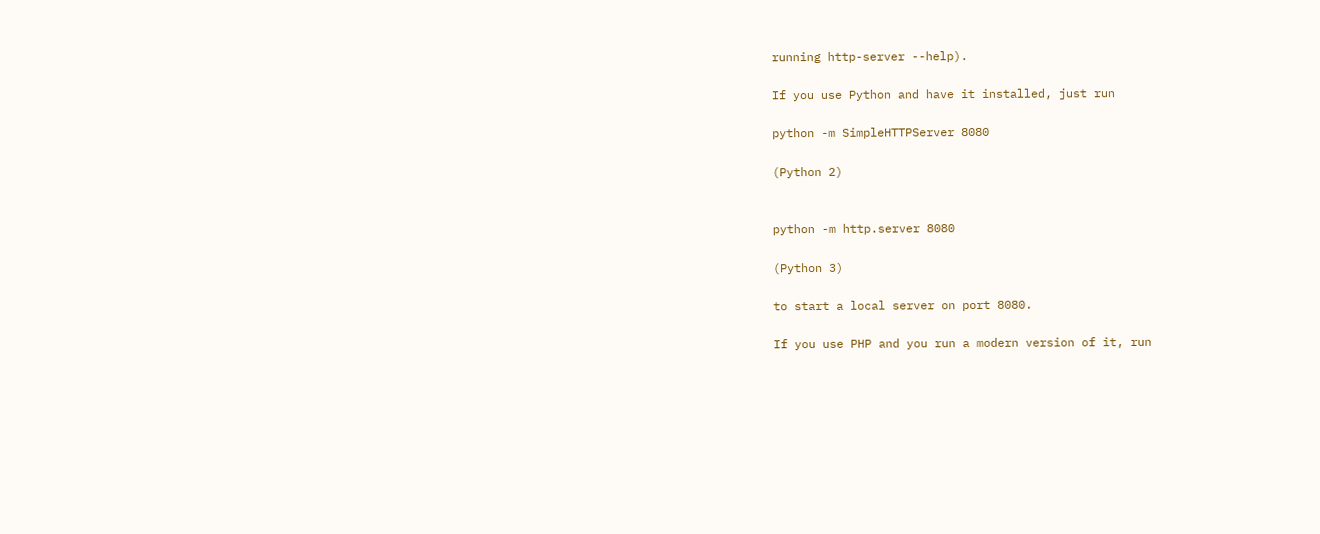running http-server --help).

If you use Python and have it installed, just run

python -m SimpleHTTPServer 8080

(Python 2)


python -m http.server 8080

(Python 3)

to start a local server on port 8080.

If you use PHP and you run a modern version of it, run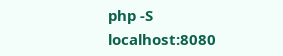php -S localhost:8080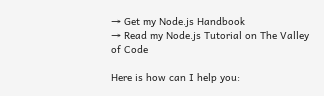→ Get my Node.js Handbook
→ Read my Node.js Tutorial on The Valley of Code

Here is how can I help you: